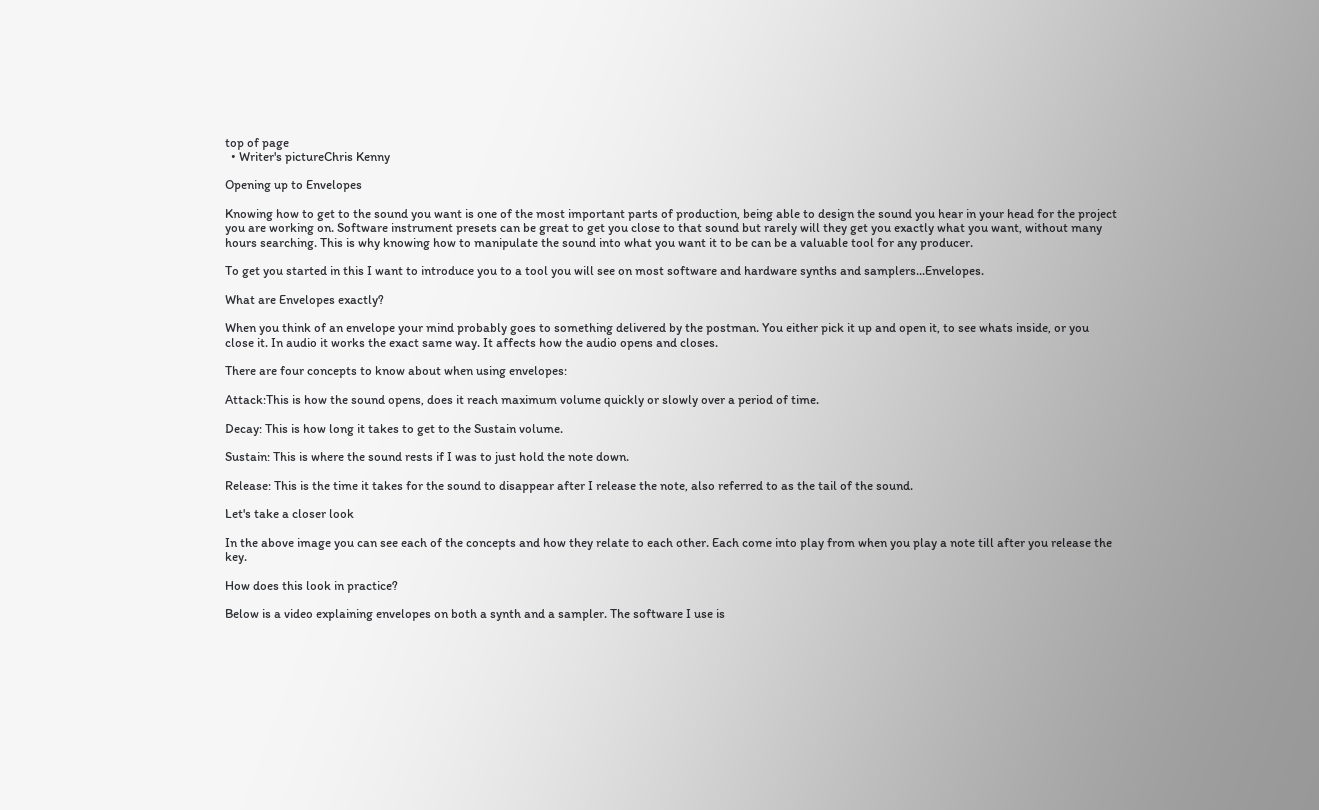top of page
  • Writer's pictureChris Kenny

Opening up to Envelopes

Knowing how to get to the sound you want is one of the most important parts of production, being able to design the sound you hear in your head for the project you are working on. Software instrument presets can be great to get you close to that sound but rarely will they get you exactly what you want, without many hours searching. This is why knowing how to manipulate the sound into what you want it to be can be a valuable tool for any producer.

To get you started in this I want to introduce you to a tool you will see on most software and hardware synths and samplers...Envelopes.

What are Envelopes exactly?

When you think of an envelope your mind probably goes to something delivered by the postman. You either pick it up and open it, to see whats inside, or you close it. In audio it works the exact same way. It affects how the audio opens and closes.

There are four concepts to know about when using envelopes:

Attack:This is how the sound opens, does it reach maximum volume quickly or slowly over a period of time.

Decay: This is how long it takes to get to the Sustain volume.

Sustain: This is where the sound rests if I was to just hold the note down.

Release: This is the time it takes for the sound to disappear after I release the note, also referred to as the tail of the sound.

Let's take a closer look

In the above image you can see each of the concepts and how they relate to each other. Each come into play from when you play a note till after you release the key.

How does this look in practice?

Below is a video explaining envelopes on both a synth and a sampler. The software I use is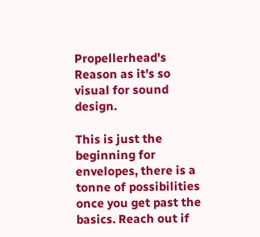Propellerhead's Reason as it's so visual for sound design.

This is just the beginning for envelopes, there is a tonne of possibilities once you get past the basics. Reach out if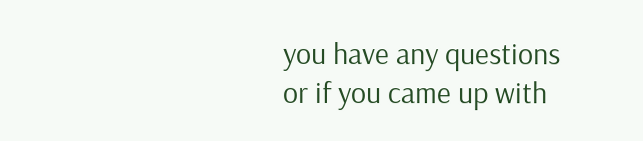you have any questions or if you came up with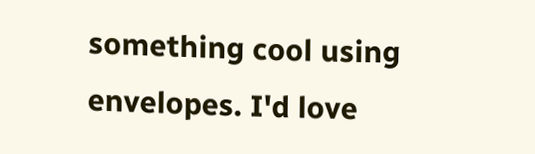something cool using envelopes. I'd love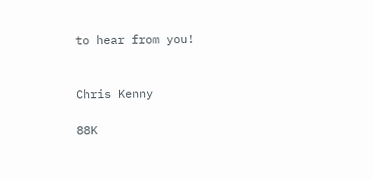to hear from you!


Chris Kenny

88K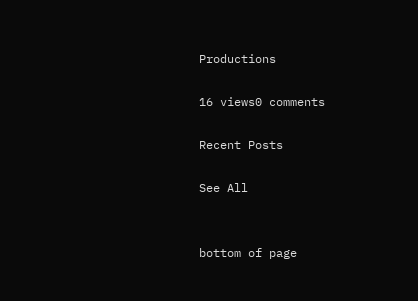Productions

16 views0 comments

Recent Posts

See All


bottom of page